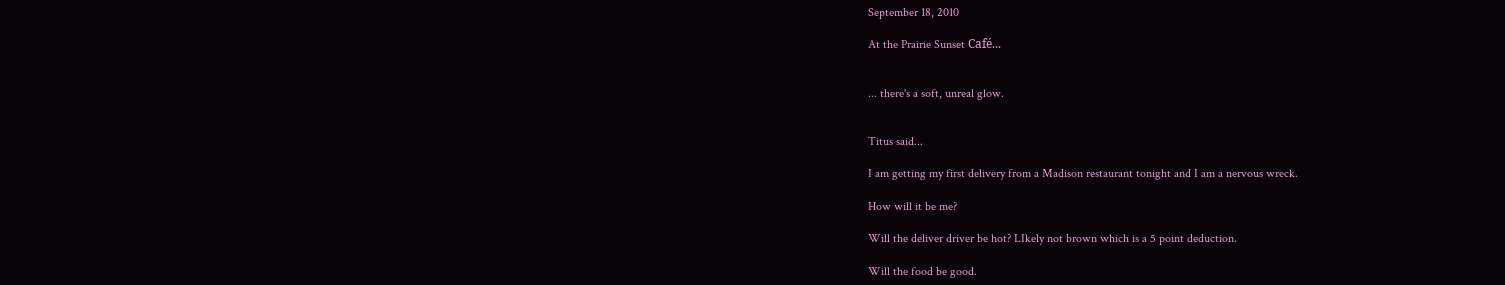September 18, 2010

At the Prairie Sunset Café...


... there's a soft, unreal glow.


Titus said...

I am getting my first delivery from a Madison restaurant tonight and I am a nervous wreck.

How will it be me?

Will the deliver driver be hot? LIkely not brown which is a 5 point deduction.

Will the food be good.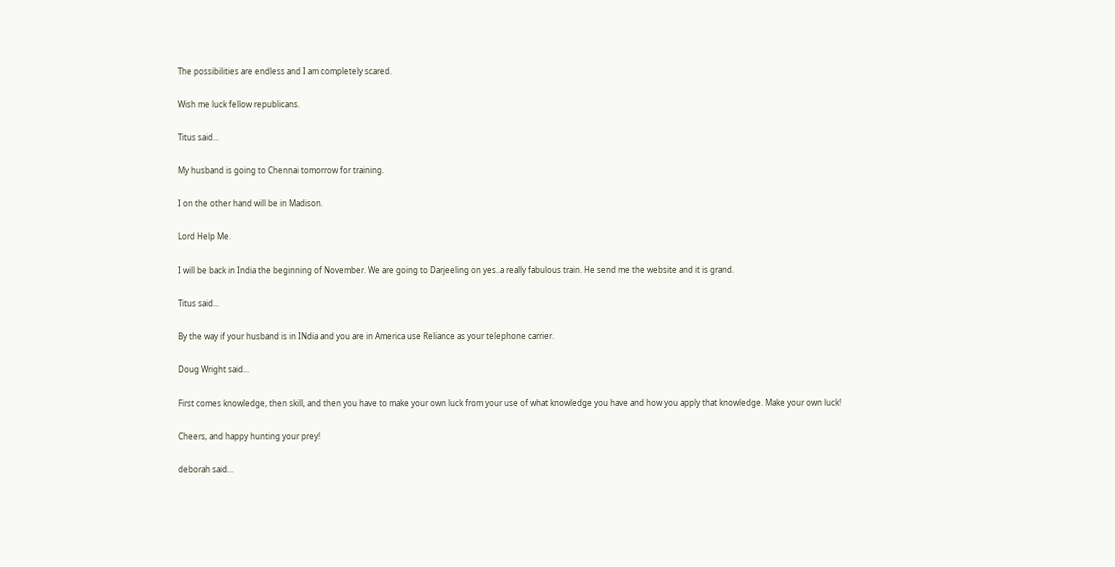The possibilities are endless and I am completely scared.

Wish me luck fellow republicans.

Titus said...

My husband is going to Chennai tomorrow for training.

I on the other hand will be in Madison.

Lord Help Me.

I will be back in India the beginning of November. We are going to Darjeeling on yes..a really fabulous train. He send me the website and it is grand.

Titus said...

By the way if your husband is in INdia and you are in America use Reliance as your telephone carrier.

Doug Wright said...

First comes knowledge, then skill, and then you have to make your own luck from your use of what knowledge you have and how you apply that knowledge. Make your own luck!

Cheers, and happy hunting your prey!

deborah said...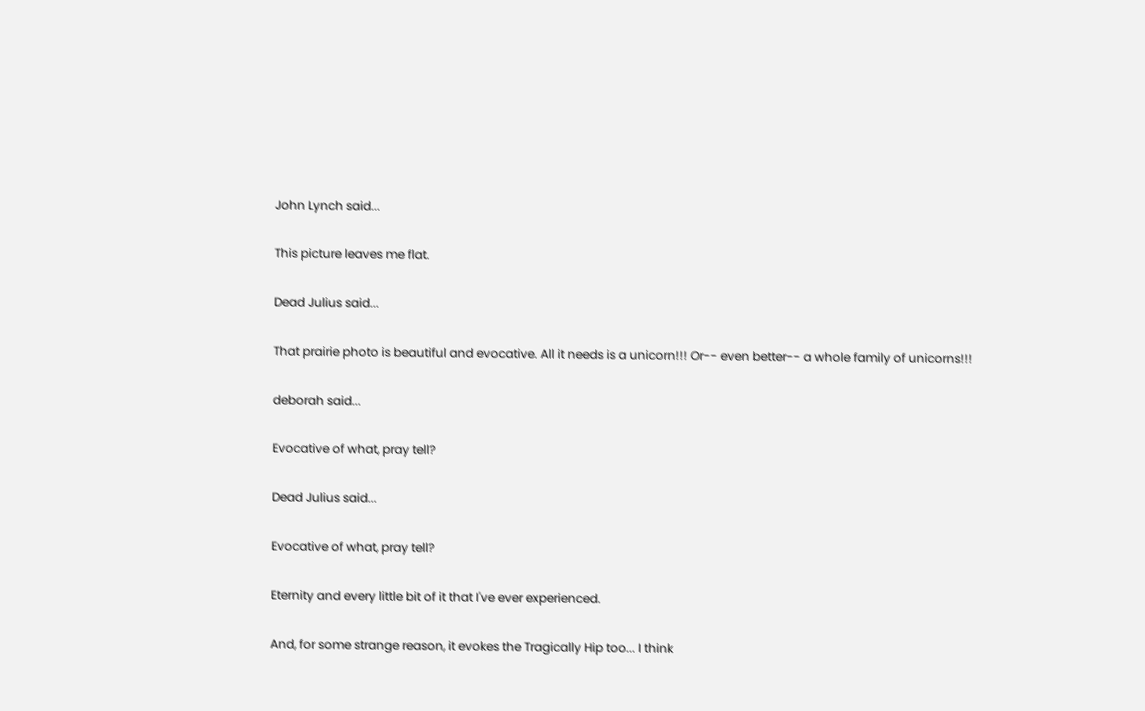John Lynch said...

This picture leaves me flat.

Dead Julius said...

That prairie photo is beautiful and evocative. All it needs is a unicorn!!! Or-- even better-- a whole family of unicorns!!!

deborah said...

Evocative of what, pray tell?

Dead Julius said...

Evocative of what, pray tell?

Eternity and every little bit of it that I've ever experienced.

And, for some strange reason, it evokes the Tragically Hip too... I think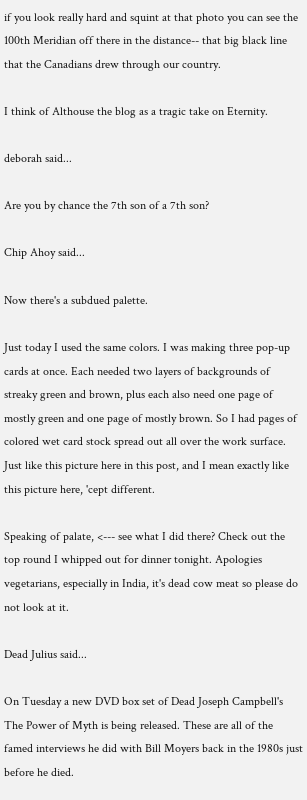if you look really hard and squint at that photo you can see the 100th Meridian off there in the distance-- that big black line that the Canadians drew through our country.

I think of Althouse the blog as a tragic take on Eternity.

deborah said...

Are you by chance the 7th son of a 7th son?

Chip Ahoy said...

Now there's a subdued palette.

Just today I used the same colors. I was making three pop-up cards at once. Each needed two layers of backgrounds of streaky green and brown, plus each also need one page of mostly green and one page of mostly brown. So I had pages of colored wet card stock spread out all over the work surface. Just like this picture here in this post, and I mean exactly like this picture here, 'cept different.

Speaking of palate, <--- see what I did there? Check out the top round I whipped out for dinner tonight. Apologies vegetarians, especially in India, it's dead cow meat so please do not look at it.

Dead Julius said...

On Tuesday a new DVD box set of Dead Joseph Campbell's The Power of Myth is being released. These are all of the famed interviews he did with Bill Moyers back in the 1980s just before he died.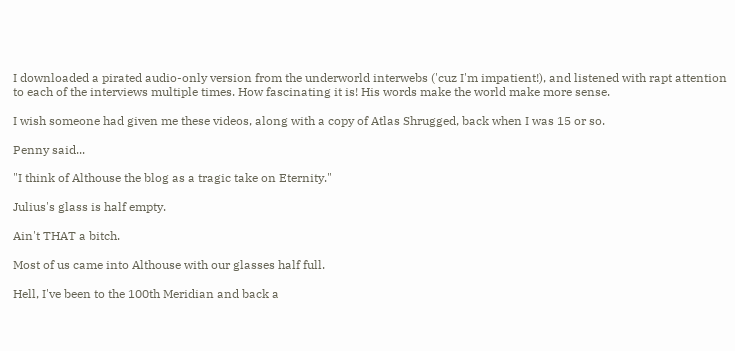I downloaded a pirated audio-only version from the underworld interwebs ('cuz I'm impatient!), and listened with rapt attention to each of the interviews multiple times. How fascinating it is! His words make the world make more sense.

I wish someone had given me these videos, along with a copy of Atlas Shrugged, back when I was 15 or so.

Penny said...

"I think of Althouse the blog as a tragic take on Eternity."

Julius's glass is half empty.

Ain't THAT a bitch.

Most of us came into Althouse with our glasses half full.

Hell, I've been to the 100th Meridian and back a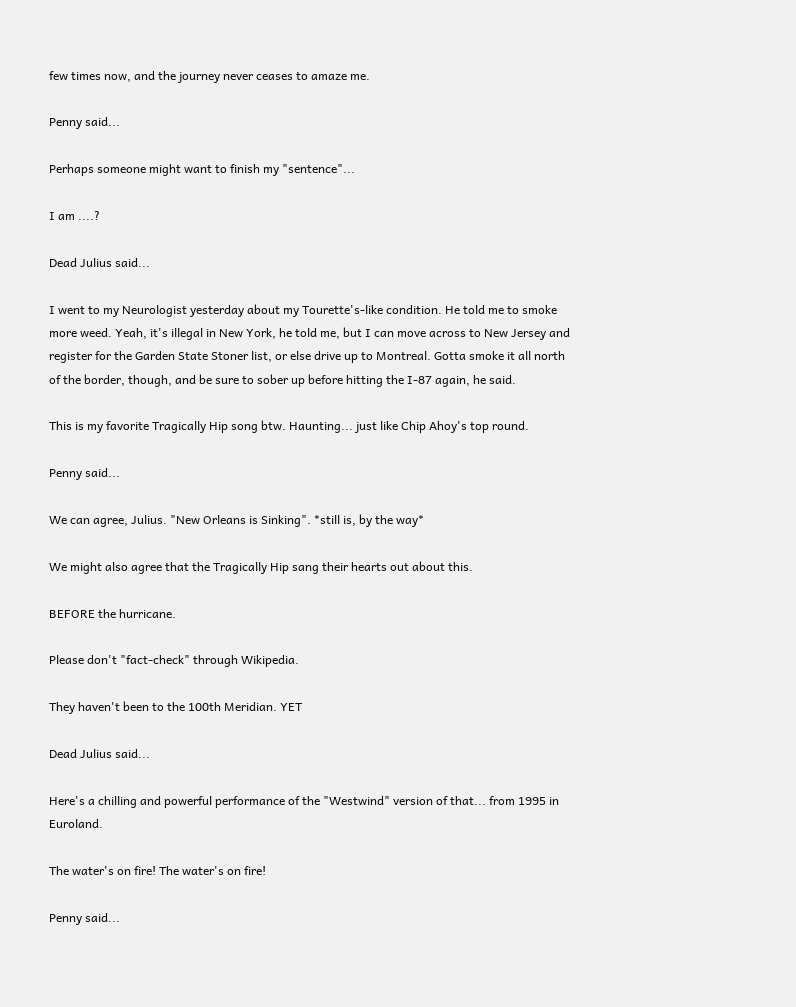few times now, and the journey never ceases to amaze me.

Penny said...

Perhaps someone might want to finish my "sentence"...

I am ....?

Dead Julius said...

I went to my Neurologist yesterday about my Tourette's-like condition. He told me to smoke more weed. Yeah, it's illegal in New York, he told me, but I can move across to New Jersey and register for the Garden State Stoner list, or else drive up to Montreal. Gotta smoke it all north of the border, though, and be sure to sober up before hitting the I-87 again, he said.

This is my favorite Tragically Hip song btw. Haunting... just like Chip Ahoy's top round.

Penny said...

We can agree, Julius. "New Orleans is Sinking". *still is, by the way*

We might also agree that the Tragically Hip sang their hearts out about this.

BEFORE the hurricane.

Please don't "fact-check" through Wikipedia.

They haven't been to the 100th Meridian. YET

Dead Julius said...

Here's a chilling and powerful performance of the "Westwind" version of that... from 1995 in Euroland.

The water's on fire! The water's on fire!

Penny said...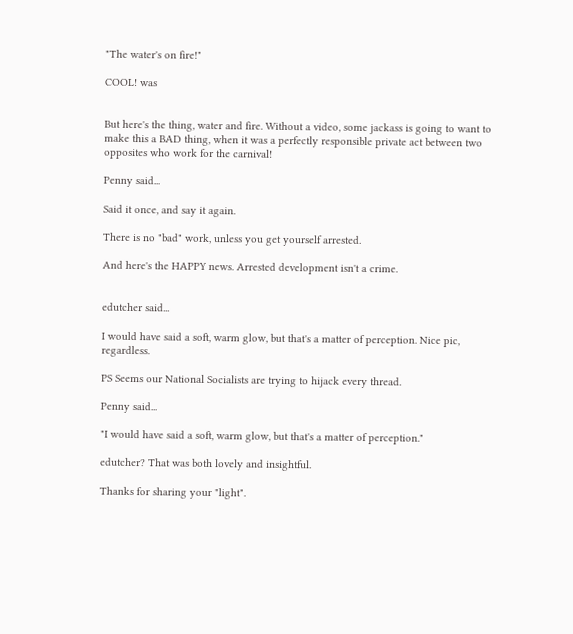"The water's on fire!"

COOL! was


But here's the thing, water and fire. Without a video, some jackass is going to want to make this a BAD thing, when it was a perfectly responsible private act between two opposites who work for the carnival!

Penny said...

Said it once, and say it again.

There is no "bad" work, unless you get yourself arrested.

And here's the HAPPY news. Arrested development isn't a crime.


edutcher said...

I would have said a soft, warm glow, but that's a matter of perception. Nice pic, regardless.

PS Seems our National Socialists are trying to hijack every thread.

Penny said...

"I would have said a soft, warm glow, but that's a matter of perception."

edutcher? That was both lovely and insightful.

Thanks for sharing your "light".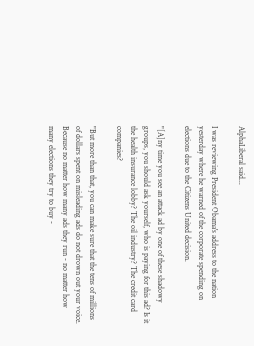AlphaLiberal said...

I was reviewing President Obama's address to the nation yesterday where he warned of the corporate spending on elections due to the Citizens United decision.

"[A]ny time you see an attack ad by one of these shadowy groups, you should ask yourself, who is paying for this ad? Is it the health insurance lobby? The oil industry? The credit card companies?

"But more than that, you can make sure that the tens of millions of dollars spent on misleading ads do not drown out your voice. Because no matter how many ads they run - no matter how many elections they try to buy -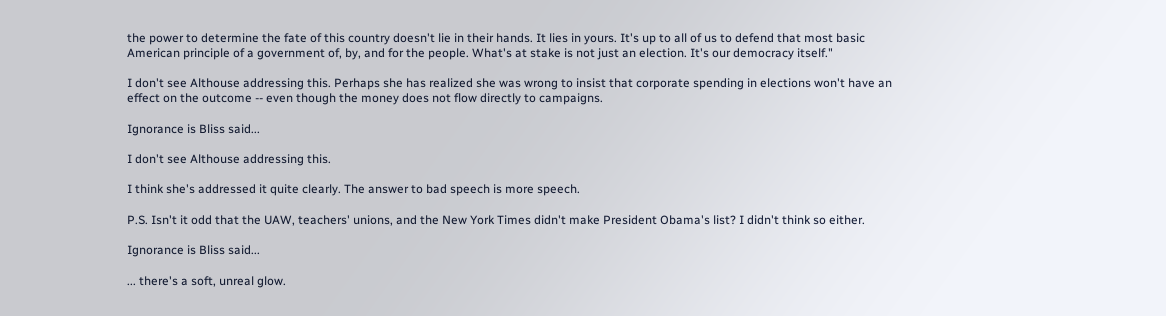the power to determine the fate of this country doesn't lie in their hands. It lies in yours. It's up to all of us to defend that most basic American principle of a government of, by, and for the people. What's at stake is not just an election. It's our democracy itself."

I don't see Althouse addressing this. Perhaps she has realized she was wrong to insist that corporate spending in elections won't have an effect on the outcome -- even though the money does not flow directly to campaigns.

Ignorance is Bliss said...

I don't see Althouse addressing this.

I think she's addressed it quite clearly. The answer to bad speech is more speech.

P.S. Isn't it odd that the UAW, teachers' unions, and the New York Times didn't make President Obama's list? I didn't think so either.

Ignorance is Bliss said...

... there's a soft, unreal glow.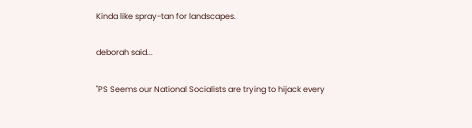Kinda like spray-tan for landscapes.

deborah said...

"PS Seems our National Socialists are trying to hijack every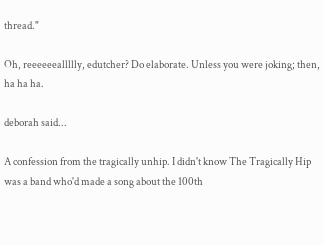thread."

Oh, reeeeeeallllly, edutcher? Do elaborate. Unless you were joking; then, ha ha ha.

deborah said...

A confession from the tragically unhip. I didn't know The Tragically Hip was a band who'd made a song about the 100th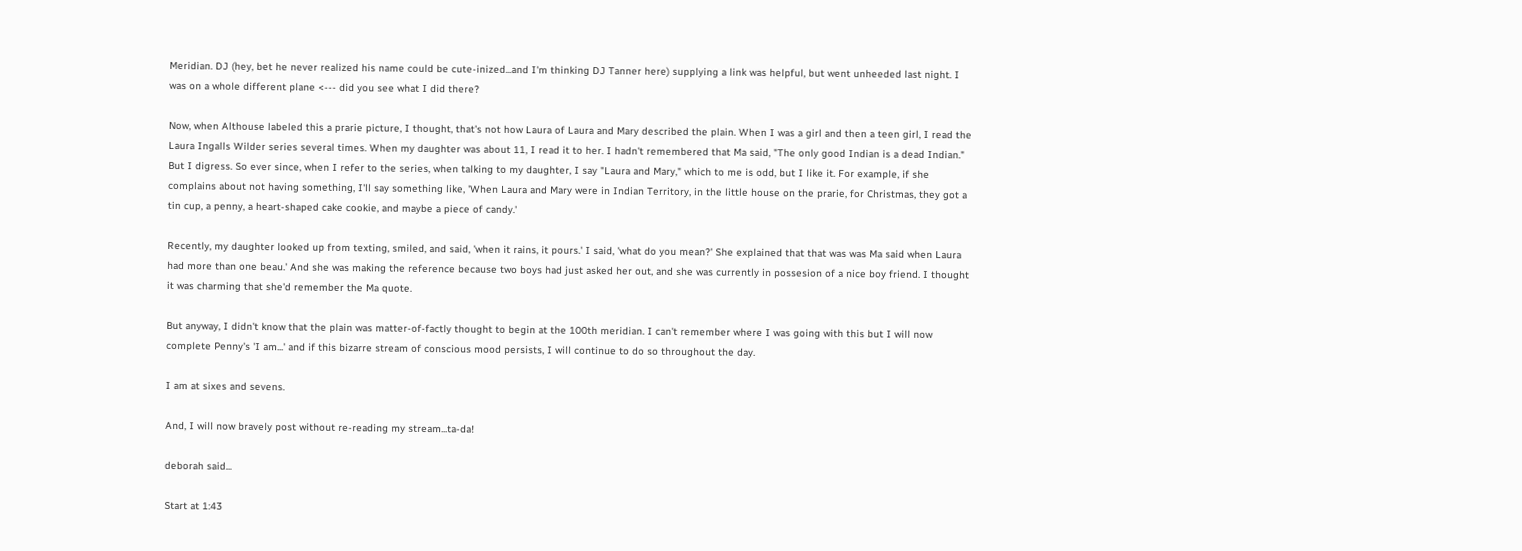Meridian. DJ (hey, bet he never realized his name could be cute-inized...and I'm thinking DJ Tanner here) supplying a link was helpful, but went unheeded last night. I was on a whole different plane <--- did you see what I did there?

Now, when Althouse labeled this a prarie picture, I thought, that's not how Laura of Laura and Mary described the plain. When I was a girl and then a teen girl, I read the Laura Ingalls Wilder series several times. When my daughter was about 11, I read it to her. I hadn't remembered that Ma said, "The only good Indian is a dead Indian." But I digress. So ever since, when I refer to the series, when talking to my daughter, I say "Laura and Mary," which to me is odd, but I like it. For example, if she complains about not having something, I'll say something like, 'When Laura and Mary were in Indian Territory, in the little house on the prarie, for Christmas, they got a tin cup, a penny, a heart-shaped cake cookie, and maybe a piece of candy.'

Recently, my daughter looked up from texting, smiled, and said, 'when it rains, it pours.' I said, 'what do you mean?' She explained that that was was Ma said when Laura had more than one beau.' And she was making the reference because two boys had just asked her out, and she was currently in possesion of a nice boy friend. I thought it was charming that she'd remember the Ma quote.

But anyway, I didn't know that the plain was matter-of-factly thought to begin at the 100th meridian. I can't remember where I was going with this but I will now complete Penny's 'I am...' and if this bizarre stream of conscious mood persists, I will continue to do so throughout the day.

I am at sixes and sevens.

And, I will now bravely post without re-reading my stream...ta-da!

deborah said...

Start at 1:43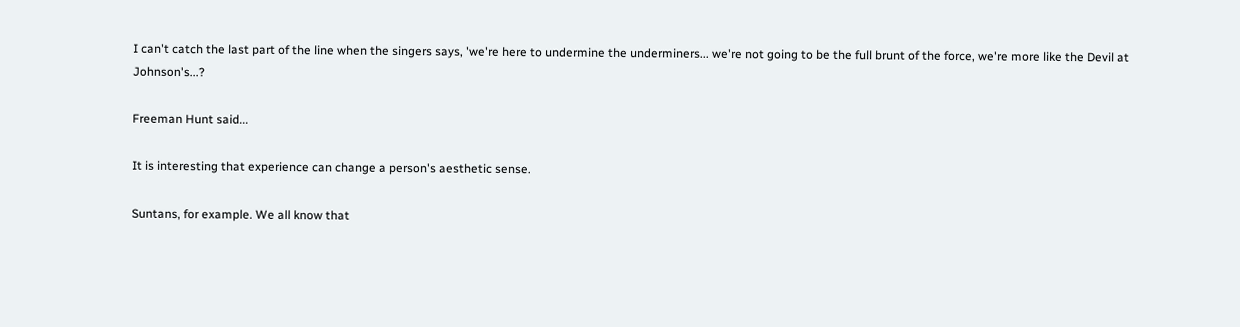I can't catch the last part of the line when the singers says, 'we're here to undermine the underminers... we're not going to be the full brunt of the force, we're more like the Devil at Johnson's...?

Freeman Hunt said...

It is interesting that experience can change a person's aesthetic sense.

Suntans, for example. We all know that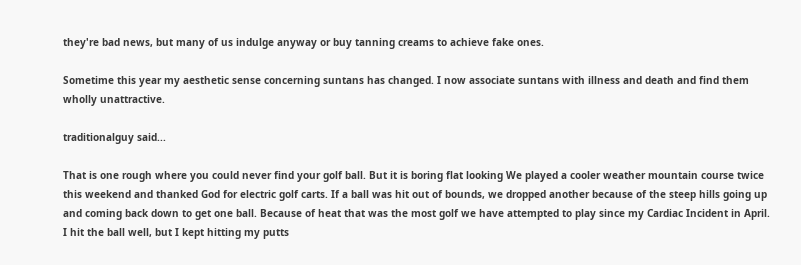they're bad news, but many of us indulge anyway or buy tanning creams to achieve fake ones.

Sometime this year my aesthetic sense concerning suntans has changed. I now associate suntans with illness and death and find them wholly unattractive.

traditionalguy said...

That is one rough where you could never find your golf ball. But it is boring flat looking We played a cooler weather mountain course twice this weekend and thanked God for electric golf carts. If a ball was hit out of bounds, we dropped another because of the steep hills going up and coming back down to get one ball. Because of heat that was the most golf we have attempted to play since my Cardiac Incident in April. I hit the ball well, but I kept hitting my putts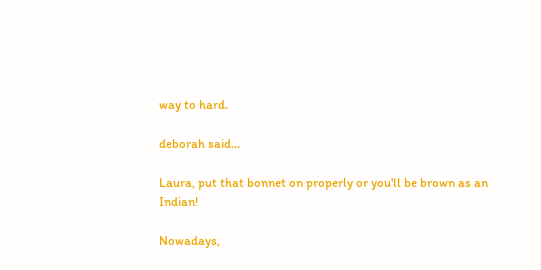way to hard.

deborah said...

Laura, put that bonnet on properly or you'll be brown as an Indian!

Nowadays,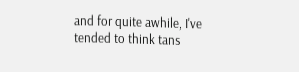and for quite awhile, I've tended to think tans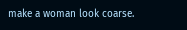make a woman look coarse.